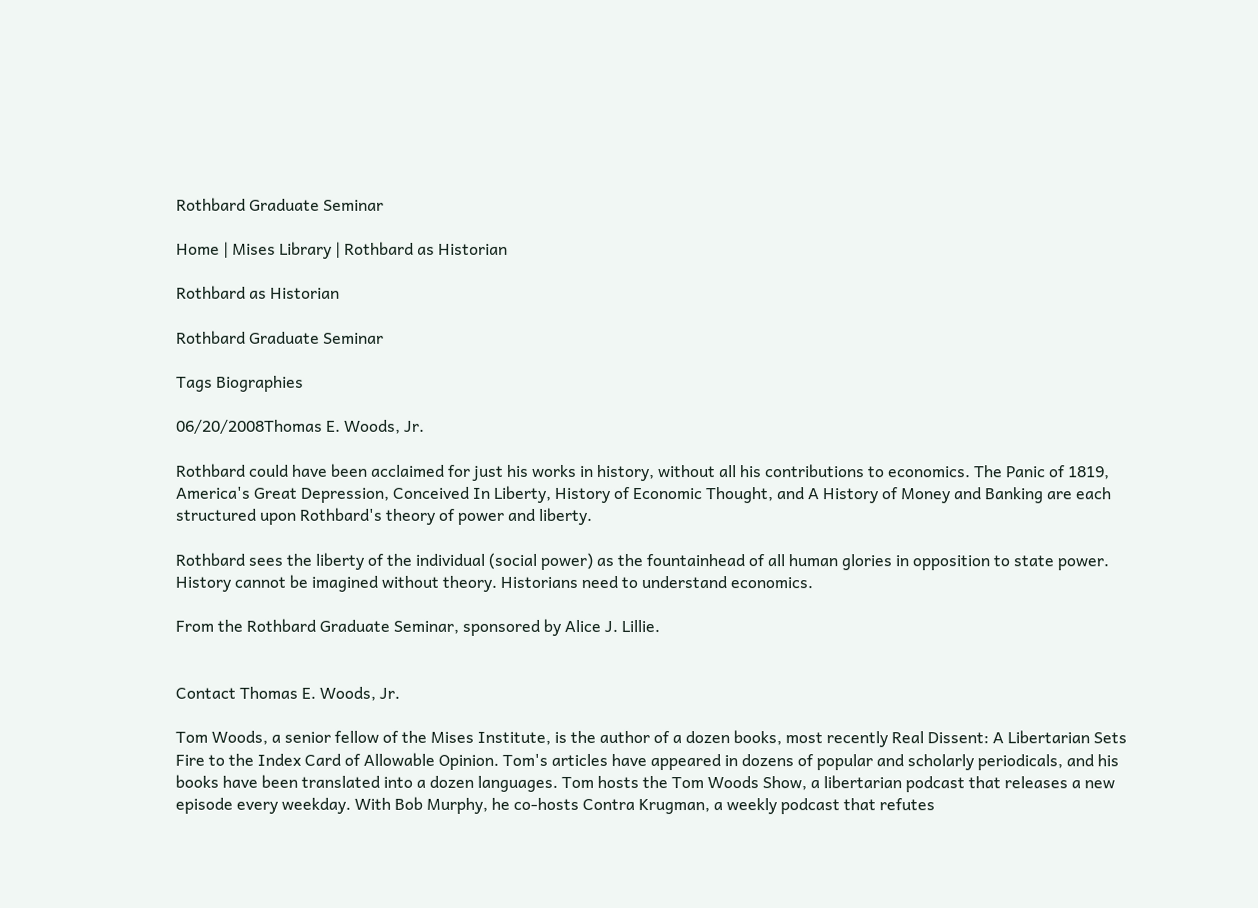Rothbard Graduate Seminar

Home | Mises Library | Rothbard as Historian

Rothbard as Historian

Rothbard Graduate Seminar

Tags Biographies

06/20/2008Thomas E. Woods, Jr.

Rothbard could have been acclaimed for just his works in history, without all his contributions to economics. The Panic of 1819, America's Great Depression, Conceived In Liberty, History of Economic Thought, and A History of Money and Banking are each  structured upon Rothbard's theory of power and liberty.

Rothbard sees the liberty of the individual (social power) as the fountainhead of all human glories in opposition to state power. History cannot be imagined without theory. Historians need to understand economics.

From the Rothbard Graduate Seminar, sponsored by Alice J. Lillie.


Contact Thomas E. Woods, Jr.

Tom Woods, a senior fellow of the Mises Institute, is the author of a dozen books, most recently Real Dissent: A Libertarian Sets Fire to the Index Card of Allowable Opinion. Tom's articles have appeared in dozens of popular and scholarly periodicals, and his books have been translated into a dozen languages. Tom hosts the Tom Woods Show, a libertarian podcast that releases a new episode every weekday. With Bob Murphy, he co-hosts Contra Krugman, a weekly podcast that refutes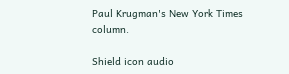Paul Krugman's New York Times column.

Shield icon audio